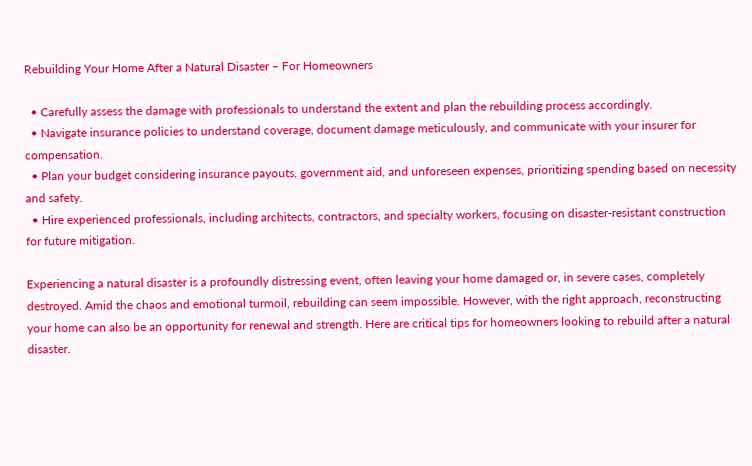Rebuilding Your Home After a Natural Disaster – For Homeowners

  • Carefully assess the damage with professionals to understand the extent and plan the rebuilding process accordingly.
  • Navigate insurance policies to understand coverage, document damage meticulously, and communicate with your insurer for compensation.
  • Plan your budget considering insurance payouts, government aid, and unforeseen expenses, prioritizing spending based on necessity and safety.
  • Hire experienced professionals, including architects, contractors, and specialty workers, focusing on disaster-resistant construction for future mitigation.

Experiencing a natural disaster is a profoundly distressing event, often leaving your home damaged or, in severe cases, completely destroyed. Amid the chaos and emotional turmoil, rebuilding can seem impossible. However, with the right approach, reconstructing your home can also be an opportunity for renewal and strength. Here are critical tips for homeowners looking to rebuild after a natural disaster.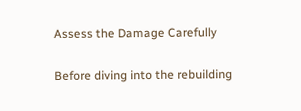Assess the Damage Carefully

Before diving into the rebuilding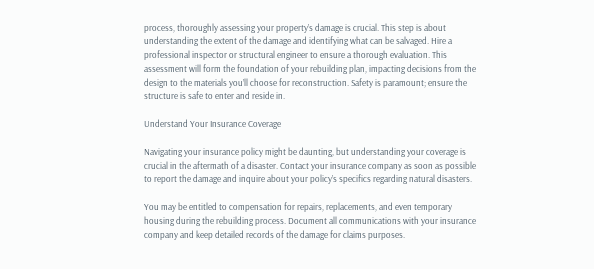process, thoroughly assessing your property’s damage is crucial. This step is about understanding the extent of the damage and identifying what can be salvaged. Hire a professional inspector or structural engineer to ensure a thorough evaluation. This assessment will form the foundation of your rebuilding plan, impacting decisions from the design to the materials you’ll choose for reconstruction. Safety is paramount; ensure the structure is safe to enter and reside in.

Understand Your Insurance Coverage

Navigating your insurance policy might be daunting, but understanding your coverage is crucial in the aftermath of a disaster. Contact your insurance company as soon as possible to report the damage and inquire about your policy’s specifics regarding natural disasters.

You may be entitled to compensation for repairs, replacements, and even temporary housing during the rebuilding process. Document all communications with your insurance company and keep detailed records of the damage for claims purposes.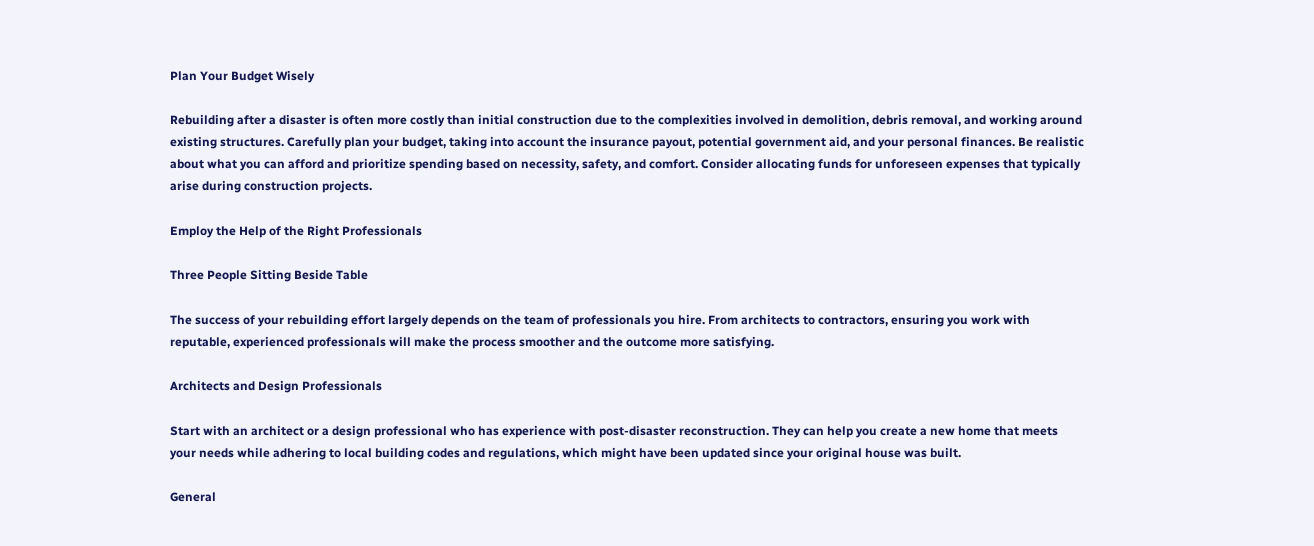Plan Your Budget Wisely

Rebuilding after a disaster is often more costly than initial construction due to the complexities involved in demolition, debris removal, and working around existing structures. Carefully plan your budget, taking into account the insurance payout, potential government aid, and your personal finances. Be realistic about what you can afford and prioritize spending based on necessity, safety, and comfort. Consider allocating funds for unforeseen expenses that typically arise during construction projects.

Employ the Help of the Right Professionals

Three People Sitting Beside Table

The success of your rebuilding effort largely depends on the team of professionals you hire. From architects to contractors, ensuring you work with reputable, experienced professionals will make the process smoother and the outcome more satisfying.

Architects and Design Professionals

Start with an architect or a design professional who has experience with post-disaster reconstruction. They can help you create a new home that meets your needs while adhering to local building codes and regulations, which might have been updated since your original house was built.

General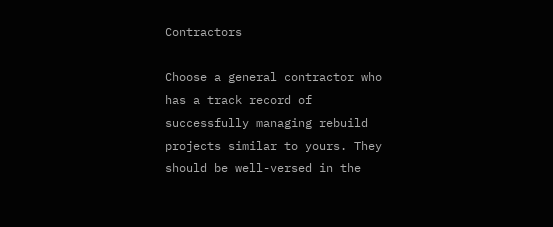Contractors

Choose a general contractor who has a track record of successfully managing rebuild projects similar to yours. They should be well-versed in the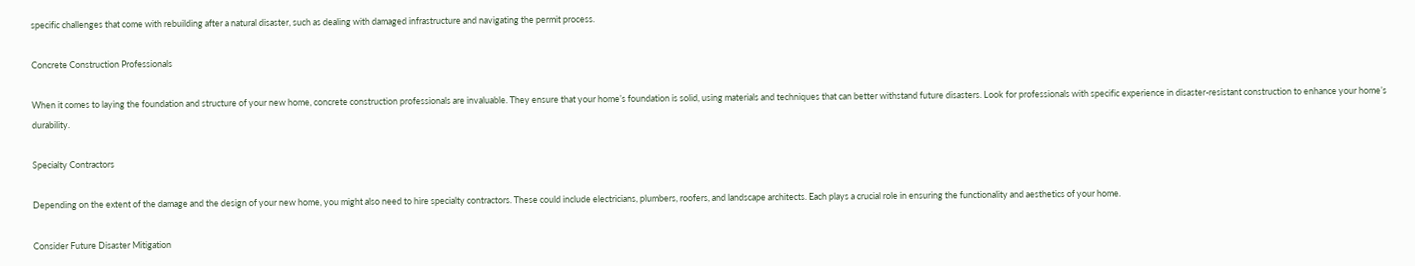specific challenges that come with rebuilding after a natural disaster, such as dealing with damaged infrastructure and navigating the permit process.

Concrete Construction Professionals

When it comes to laying the foundation and structure of your new home, concrete construction professionals are invaluable. They ensure that your home’s foundation is solid, using materials and techniques that can better withstand future disasters. Look for professionals with specific experience in disaster-resistant construction to enhance your home’s durability.

Specialty Contractors

Depending on the extent of the damage and the design of your new home, you might also need to hire specialty contractors. These could include electricians, plumbers, roofers, and landscape architects. Each plays a crucial role in ensuring the functionality and aesthetics of your home.

Consider Future Disaster Mitigation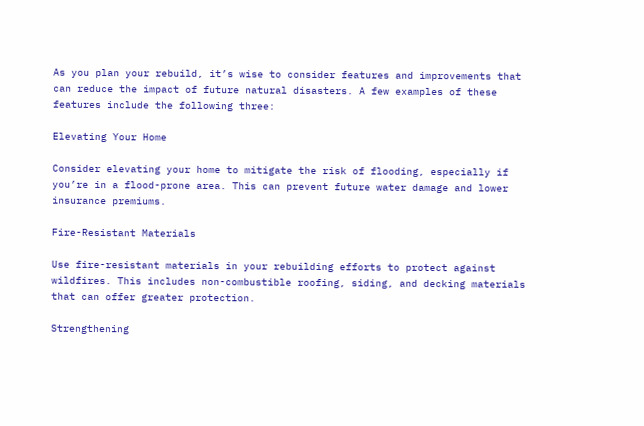As you plan your rebuild, it’s wise to consider features and improvements that can reduce the impact of future natural disasters. A few examples of these features include the following three:

Elevating Your Home

Consider elevating your home to mitigate the risk of flooding, especially if you’re in a flood-prone area. This can prevent future water damage and lower insurance premiums.

Fire-Resistant Materials

Use fire-resistant materials in your rebuilding efforts to protect against wildfires. This includes non-combustible roofing, siding, and decking materials that can offer greater protection.

Strengthening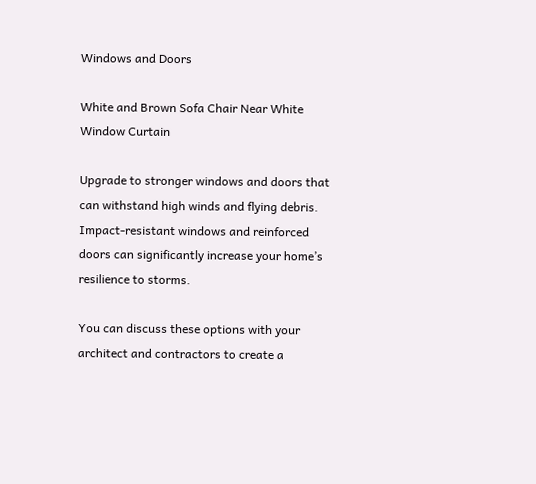Windows and Doors

White and Brown Sofa Chair Near White Window Curtain

Upgrade to stronger windows and doors that can withstand high winds and flying debris. Impact-resistant windows and reinforced doors can significantly increase your home’s resilience to storms.

You can discuss these options with your architect and contractors to create a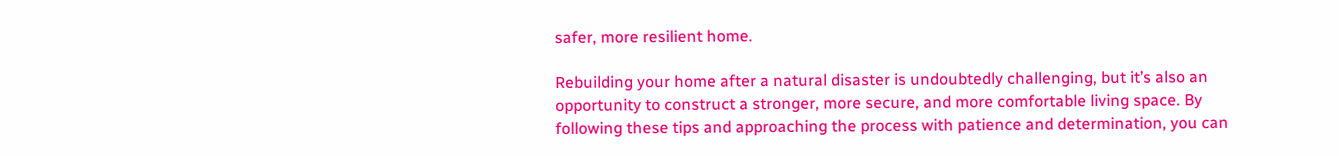safer, more resilient home.

Rebuilding your home after a natural disaster is undoubtedly challenging, but it’s also an opportunity to construct a stronger, more secure, and more comfortable living space. By following these tips and approaching the process with patience and determination, you can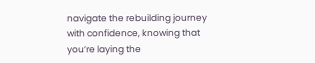navigate the rebuilding journey with confidence, knowing that you’re laying the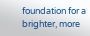foundation for a brighter, more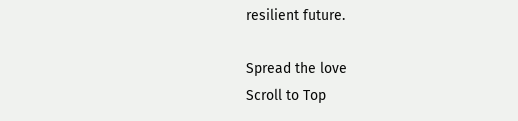resilient future.

Spread the love
Scroll to Top